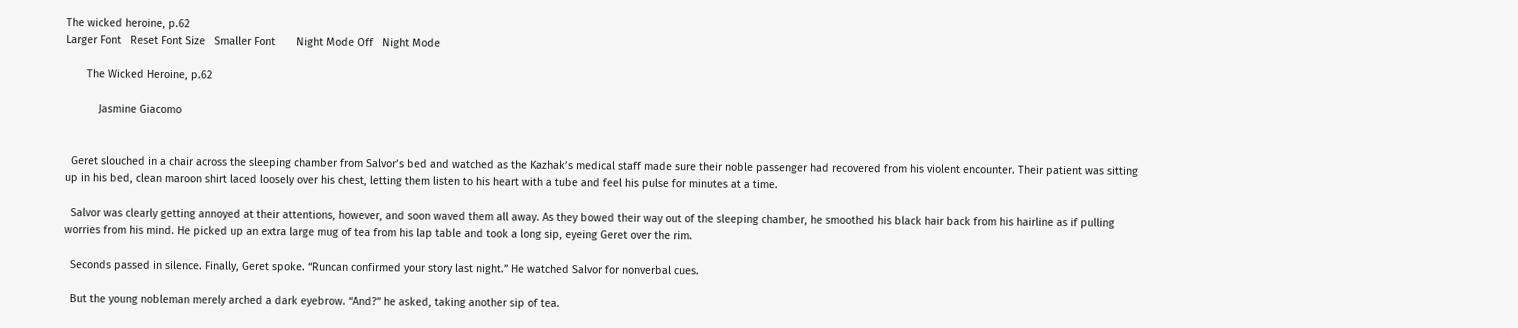The wicked heroine, p.62
Larger Font   Reset Font Size   Smaller Font       Night Mode Off   Night Mode

       The Wicked Heroine, p.62

           Jasmine Giacomo


  Geret slouched in a chair across the sleeping chamber from Salvor’s bed and watched as the Kazhak’s medical staff made sure their noble passenger had recovered from his violent encounter. Their patient was sitting up in his bed, clean maroon shirt laced loosely over his chest, letting them listen to his heart with a tube and feel his pulse for minutes at a time.

  Salvor was clearly getting annoyed at their attentions, however, and soon waved them all away. As they bowed their way out of the sleeping chamber, he smoothed his black hair back from his hairline as if pulling worries from his mind. He picked up an extra large mug of tea from his lap table and took a long sip, eyeing Geret over the rim.

  Seconds passed in silence. Finally, Geret spoke. “Runcan confirmed your story last night.” He watched Salvor for nonverbal cues.

  But the young nobleman merely arched a dark eyebrow. “And?” he asked, taking another sip of tea.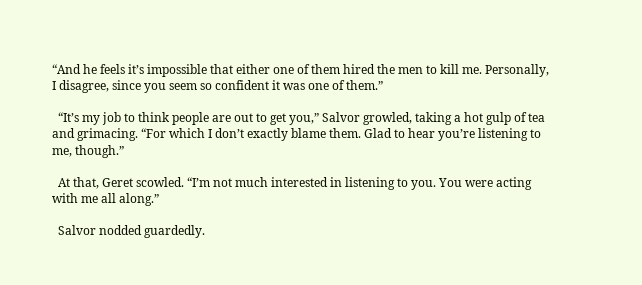“And he feels it’s impossible that either one of them hired the men to kill me. Personally, I disagree, since you seem so confident it was one of them.”

  “It’s my job to think people are out to get you,” Salvor growled, taking a hot gulp of tea and grimacing. “For which I don’t exactly blame them. Glad to hear you’re listening to me, though.”

  At that, Geret scowled. “I’m not much interested in listening to you. You were acting with me all along.”

  Salvor nodded guardedly.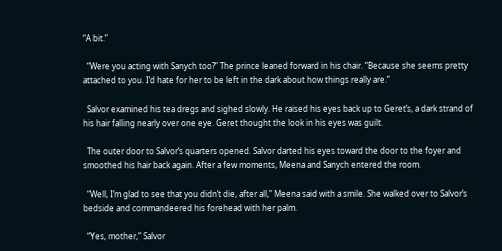“A bit.”

  “Were you acting with Sanych too?” The prince leaned forward in his chair. “Because she seems pretty attached to you. I’d hate for her to be left in the dark about how things really are.”

  Salvor examined his tea dregs and sighed slowly. He raised his eyes back up to Geret’s, a dark strand of his hair falling nearly over one eye. Geret thought the look in his eyes was guilt.

  The outer door to Salvor’s quarters opened. Salvor darted his eyes toward the door to the foyer and smoothed his hair back again. After a few moments, Meena and Sanych entered the room.

  “Well, I’m glad to see that you didn’t die, after all,” Meena said with a smile. She walked over to Salvor’s bedside and commandeered his forehead with her palm.

  “Yes, mother,” Salvor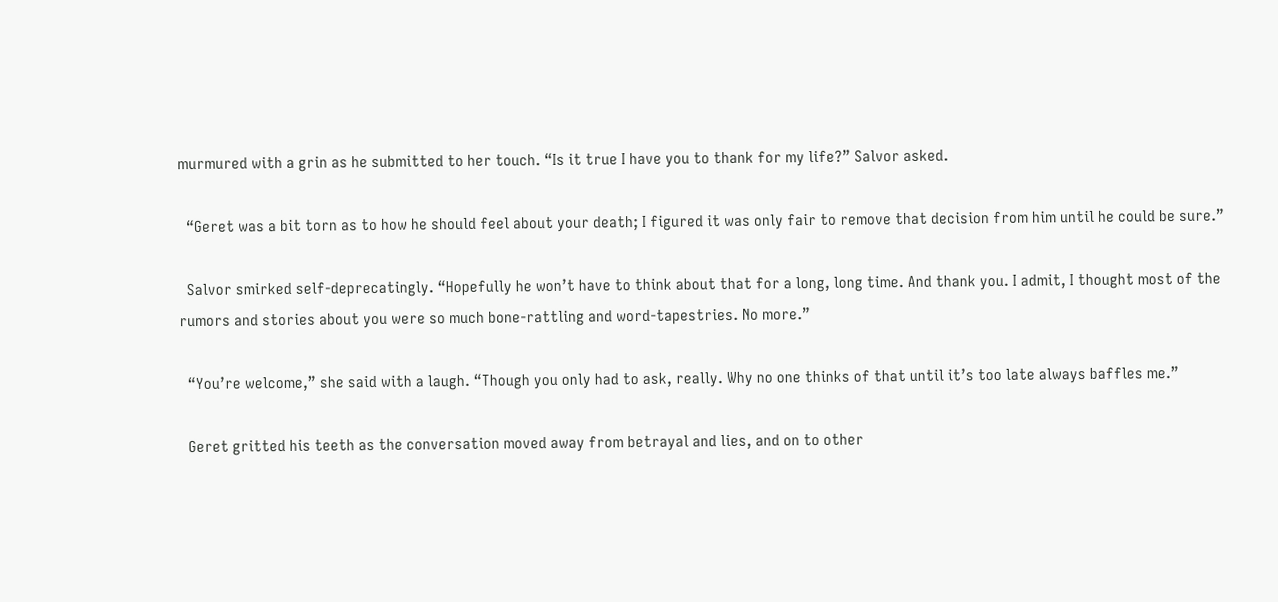murmured with a grin as he submitted to her touch. “Is it true I have you to thank for my life?” Salvor asked.

  “Geret was a bit torn as to how he should feel about your death; I figured it was only fair to remove that decision from him until he could be sure.”

  Salvor smirked self-deprecatingly. “Hopefully he won’t have to think about that for a long, long time. And thank you. I admit, I thought most of the rumors and stories about you were so much bone-rattling and word-tapestries. No more.”

  “You’re welcome,” she said with a laugh. “Though you only had to ask, really. Why no one thinks of that until it’s too late always baffles me.”

  Geret gritted his teeth as the conversation moved away from betrayal and lies, and on to other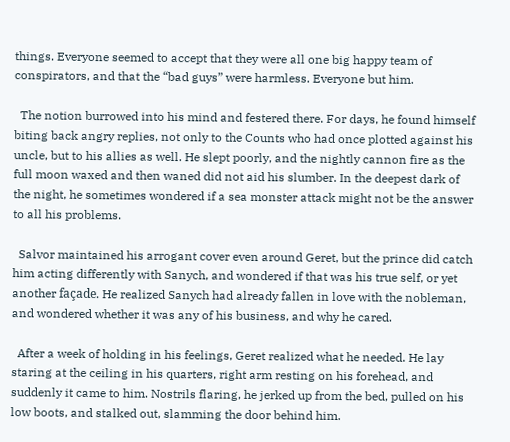things. Everyone seemed to accept that they were all one big happy team of conspirators, and that the “bad guys” were harmless. Everyone but him.

  The notion burrowed into his mind and festered there. For days, he found himself biting back angry replies, not only to the Counts who had once plotted against his uncle, but to his allies as well. He slept poorly, and the nightly cannon fire as the full moon waxed and then waned did not aid his slumber. In the deepest dark of the night, he sometimes wondered if a sea monster attack might not be the answer to all his problems.

  Salvor maintained his arrogant cover even around Geret, but the prince did catch him acting differently with Sanych, and wondered if that was his true self, or yet another façade. He realized Sanych had already fallen in love with the nobleman, and wondered whether it was any of his business, and why he cared.

  After a week of holding in his feelings, Geret realized what he needed. He lay staring at the ceiling in his quarters, right arm resting on his forehead, and suddenly it came to him. Nostrils flaring, he jerked up from the bed, pulled on his low boots, and stalked out, slamming the door behind him.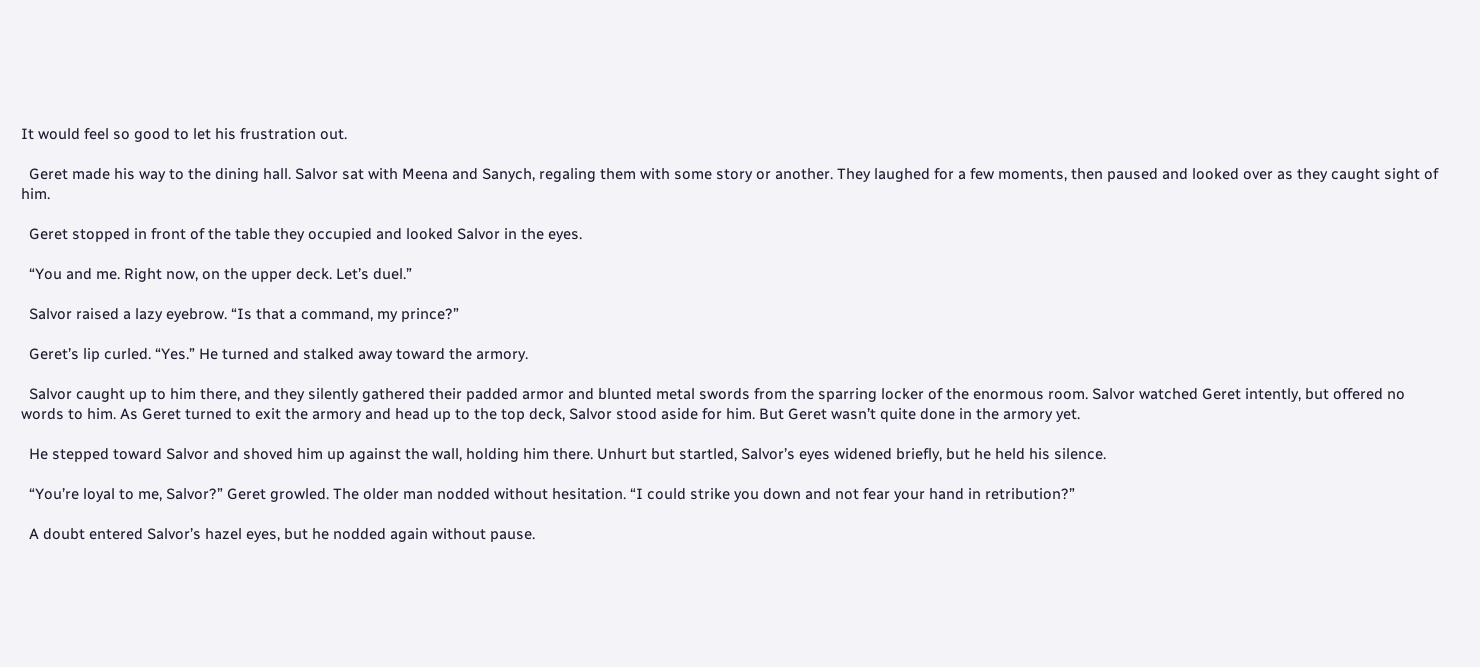It would feel so good to let his frustration out.

  Geret made his way to the dining hall. Salvor sat with Meena and Sanych, regaling them with some story or another. They laughed for a few moments, then paused and looked over as they caught sight of him.

  Geret stopped in front of the table they occupied and looked Salvor in the eyes.

  “You and me. Right now, on the upper deck. Let’s duel.”

  Salvor raised a lazy eyebrow. “Is that a command, my prince?”

  Geret’s lip curled. “Yes.” He turned and stalked away toward the armory.

  Salvor caught up to him there, and they silently gathered their padded armor and blunted metal swords from the sparring locker of the enormous room. Salvor watched Geret intently, but offered no words to him. As Geret turned to exit the armory and head up to the top deck, Salvor stood aside for him. But Geret wasn’t quite done in the armory yet.

  He stepped toward Salvor and shoved him up against the wall, holding him there. Unhurt but startled, Salvor’s eyes widened briefly, but he held his silence.

  “You’re loyal to me, Salvor?” Geret growled. The older man nodded without hesitation. “I could strike you down and not fear your hand in retribution?”

  A doubt entered Salvor’s hazel eyes, but he nodded again without pause.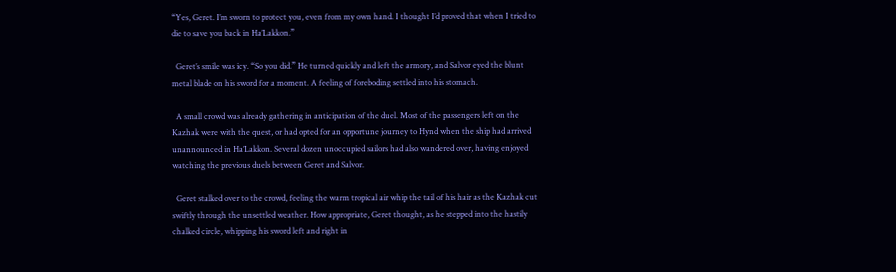“Yes, Geret. I’m sworn to protect you, even from my own hand. I thought I’d proved that when I tried to die to save you back in Ha’Lakkon.”

  Geret’s smile was icy. “So you did.” He turned quickly and left the armory, and Salvor eyed the blunt metal blade on his sword for a moment. A feeling of foreboding settled into his stomach.

  A small crowd was already gathering in anticipation of the duel. Most of the passengers left on the Kazhak were with the quest, or had opted for an opportune journey to Hynd when the ship had arrived unannounced in Ha’Lakkon. Several dozen unoccupied sailors had also wandered over, having enjoyed watching the previous duels between Geret and Salvor.

  Geret stalked over to the crowd, feeling the warm tropical air whip the tail of his hair as the Kazhak cut swiftly through the unsettled weather. How appropriate, Geret thought, as he stepped into the hastily chalked circle, whipping his sword left and right in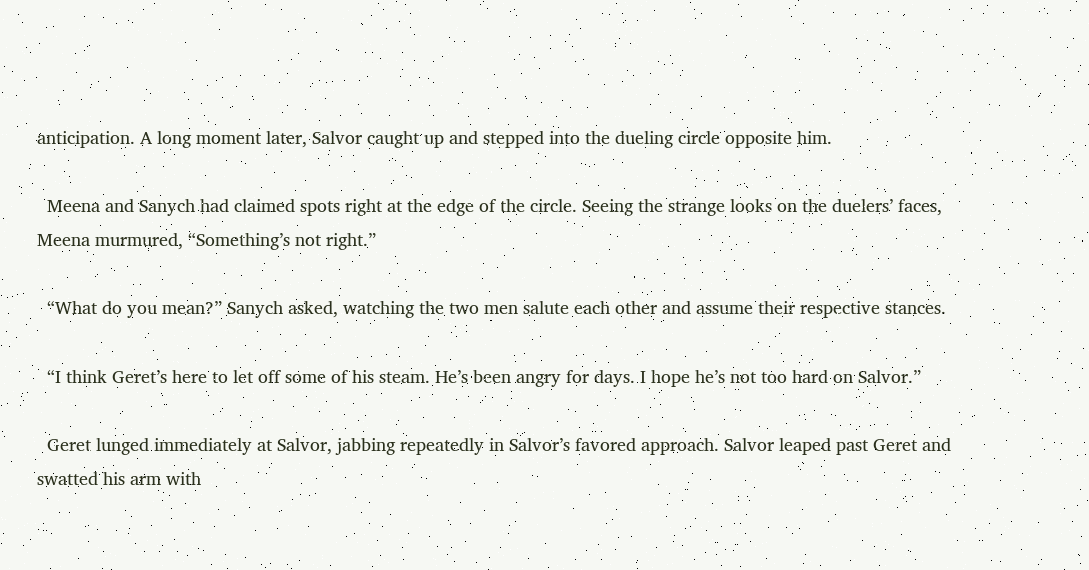anticipation. A long moment later, Salvor caught up and stepped into the dueling circle opposite him.

  Meena and Sanych had claimed spots right at the edge of the circle. Seeing the strange looks on the duelers’ faces, Meena murmured, “Something’s not right.”

  “What do you mean?” Sanych asked, watching the two men salute each other and assume their respective stances.

  “I think Geret’s here to let off some of his steam. He’s been angry for days. I hope he’s not too hard on Salvor.”

  Geret lunged immediately at Salvor, jabbing repeatedly in Salvor’s favored approach. Salvor leaped past Geret and swatted his arm with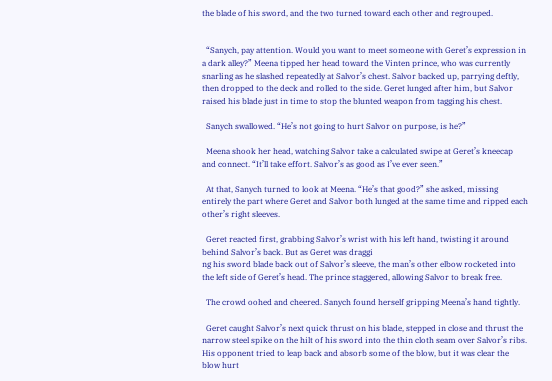the blade of his sword, and the two turned toward each other and regrouped.


  “Sanych, pay attention. Would you want to meet someone with Geret’s expression in a dark alley?” Meena tipped her head toward the Vinten prince, who was currently snarling as he slashed repeatedly at Salvor’s chest. Salvor backed up, parrying deftly, then dropped to the deck and rolled to the side. Geret lunged after him, but Salvor raised his blade just in time to stop the blunted weapon from tagging his chest.

  Sanych swallowed. “He’s not going to hurt Salvor on purpose, is he?”

  Meena shook her head, watching Salvor take a calculated swipe at Geret’s kneecap and connect. “It’ll take effort. Salvor’s as good as I’ve ever seen.”

  At that, Sanych turned to look at Meena. “He’s that good?” she asked, missing entirely the part where Geret and Salvor both lunged at the same time and ripped each other’s right sleeves.

  Geret reacted first, grabbing Salvor’s wrist with his left hand, twisting it around behind Salvor’s back. But as Geret was draggi
ng his sword blade back out of Salvor’s sleeve, the man’s other elbow rocketed into the left side of Geret’s head. The prince staggered, allowing Salvor to break free.

  The crowd oohed and cheered. Sanych found herself gripping Meena’s hand tightly.

  Geret caught Salvor’s next quick thrust on his blade, stepped in close and thrust the narrow steel spike on the hilt of his sword into the thin cloth seam over Salvor’s ribs. His opponent tried to leap back and absorb some of the blow, but it was clear the blow hurt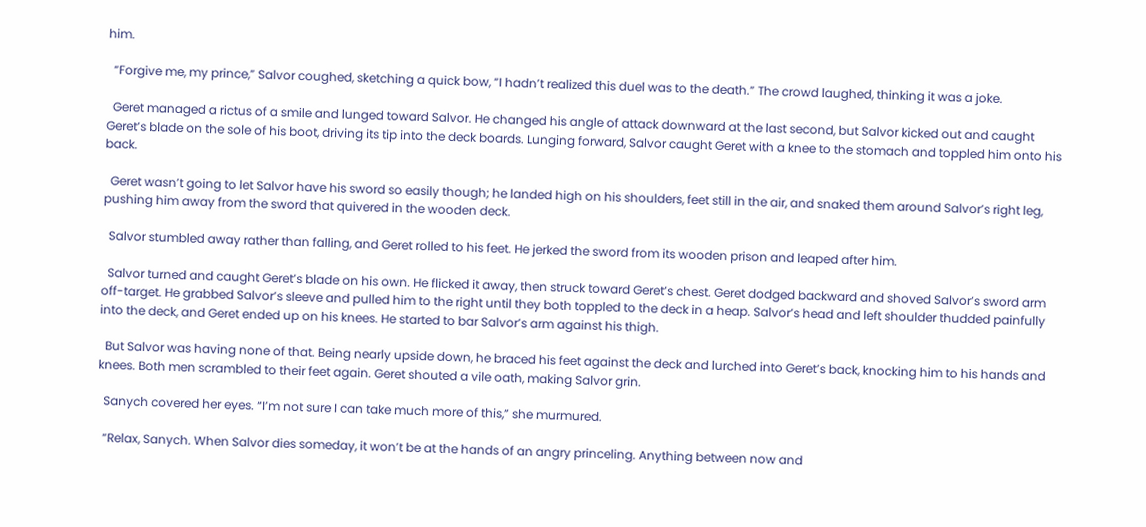him.

  “Forgive me, my prince,” Salvor coughed, sketching a quick bow, “I hadn’t realized this duel was to the death.” The crowd laughed, thinking it was a joke.

  Geret managed a rictus of a smile and lunged toward Salvor. He changed his angle of attack downward at the last second, but Salvor kicked out and caught Geret’s blade on the sole of his boot, driving its tip into the deck boards. Lunging forward, Salvor caught Geret with a knee to the stomach and toppled him onto his back.

  Geret wasn’t going to let Salvor have his sword so easily though; he landed high on his shoulders, feet still in the air, and snaked them around Salvor’s right leg, pushing him away from the sword that quivered in the wooden deck.

  Salvor stumbled away rather than falling, and Geret rolled to his feet. He jerked the sword from its wooden prison and leaped after him.

  Salvor turned and caught Geret’s blade on his own. He flicked it away, then struck toward Geret’s chest. Geret dodged backward and shoved Salvor’s sword arm off-target. He grabbed Salvor’s sleeve and pulled him to the right until they both toppled to the deck in a heap. Salvor’s head and left shoulder thudded painfully into the deck, and Geret ended up on his knees. He started to bar Salvor’s arm against his thigh.

  But Salvor was having none of that. Being nearly upside down, he braced his feet against the deck and lurched into Geret’s back, knocking him to his hands and knees. Both men scrambled to their feet again. Geret shouted a vile oath, making Salvor grin.

  Sanych covered her eyes. “I’m not sure I can take much more of this,” she murmured.

  “Relax, Sanych. When Salvor dies someday, it won’t be at the hands of an angry princeling. Anything between now and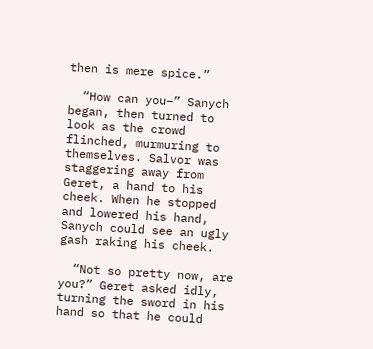then is mere spice.”

  “How can you–” Sanych began, then turned to look as the crowd flinched, murmuring to themselves. Salvor was staggering away from Geret, a hand to his cheek. When he stopped and lowered his hand, Sanych could see an ugly gash raking his cheek.

  “Not so pretty now, are you?” Geret asked idly, turning the sword in his hand so that he could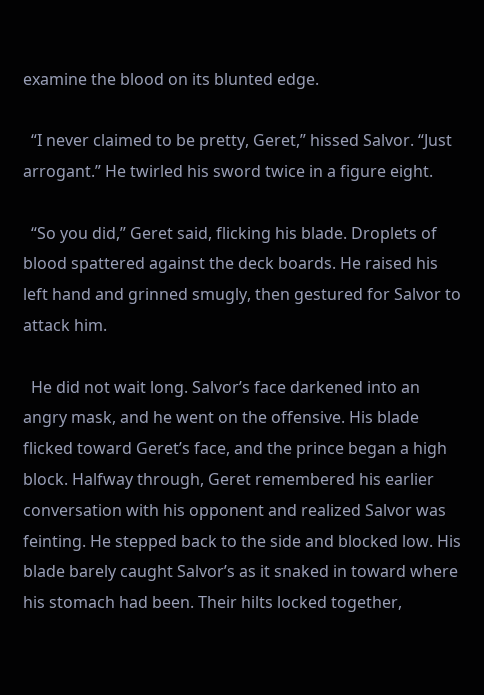examine the blood on its blunted edge.

  “I never claimed to be pretty, Geret,” hissed Salvor. “Just arrogant.” He twirled his sword twice in a figure eight.

  “So you did,” Geret said, flicking his blade. Droplets of blood spattered against the deck boards. He raised his left hand and grinned smugly, then gestured for Salvor to attack him.

  He did not wait long. Salvor’s face darkened into an angry mask, and he went on the offensive. His blade flicked toward Geret’s face, and the prince began a high block. Halfway through, Geret remembered his earlier conversation with his opponent and realized Salvor was feinting. He stepped back to the side and blocked low. His blade barely caught Salvor’s as it snaked in toward where his stomach had been. Their hilts locked together,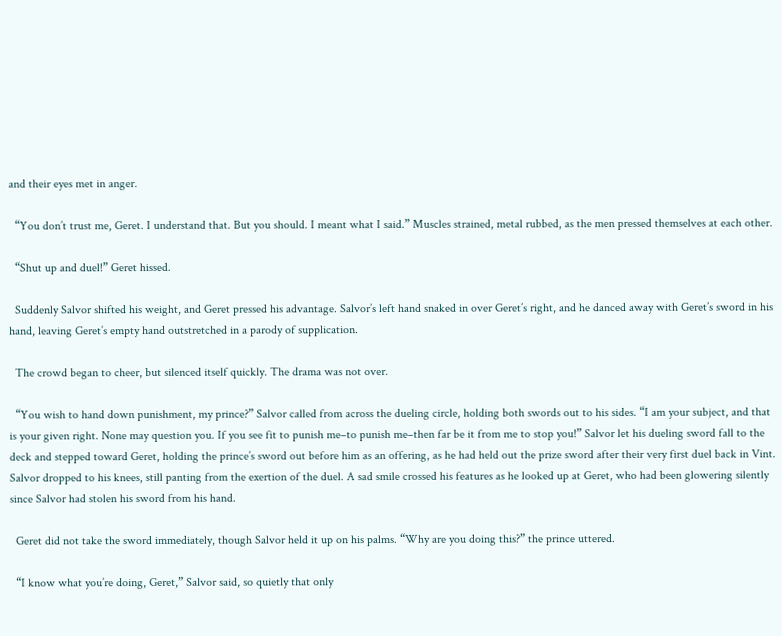and their eyes met in anger.

  “You don’t trust me, Geret. I understand that. But you should. I meant what I said.” Muscles strained, metal rubbed, as the men pressed themselves at each other.

  “Shut up and duel!” Geret hissed.

  Suddenly Salvor shifted his weight, and Geret pressed his advantage. Salvor’s left hand snaked in over Geret’s right, and he danced away with Geret’s sword in his hand, leaving Geret’s empty hand outstretched in a parody of supplication.

  The crowd began to cheer, but silenced itself quickly. The drama was not over.

  “You wish to hand down punishment, my prince?” Salvor called from across the dueling circle, holding both swords out to his sides. “I am your subject, and that is your given right. None may question you. If you see fit to punish me–to punish me–then far be it from me to stop you!” Salvor let his dueling sword fall to the deck and stepped toward Geret, holding the prince’s sword out before him as an offering, as he had held out the prize sword after their very first duel back in Vint. Salvor dropped to his knees, still panting from the exertion of the duel. A sad smile crossed his features as he looked up at Geret, who had been glowering silently since Salvor had stolen his sword from his hand.

  Geret did not take the sword immediately, though Salvor held it up on his palms. “Why are you doing this?” the prince uttered.

  “I know what you’re doing, Geret,” Salvor said, so quietly that only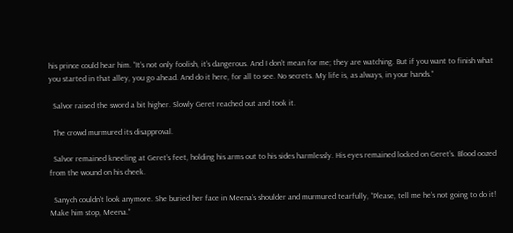his prince could hear him. “It’s not only foolish, it’s dangerous. And I don’t mean for me; they are watching. But if you want to finish what you started in that alley, you go ahead. And do it here, for all to see. No secrets. My life is, as always, in your hands.”

  Salvor raised the sword a bit higher. Slowly Geret reached out and took it.

  The crowd murmured its disapproval.

  Salvor remained kneeling at Geret’s feet, holding his arms out to his sides harmlessly. His eyes remained locked on Geret’s. Blood oozed from the wound on his cheek.

  Sanych couldn’t look anymore. She buried her face in Meena’s shoulder and murmured tearfully, “Please, tell me he’s not going to do it! Make him stop, Meena.”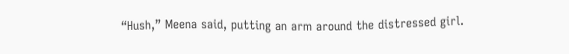“Hush,” Meena said, putting an arm around the distressed girl.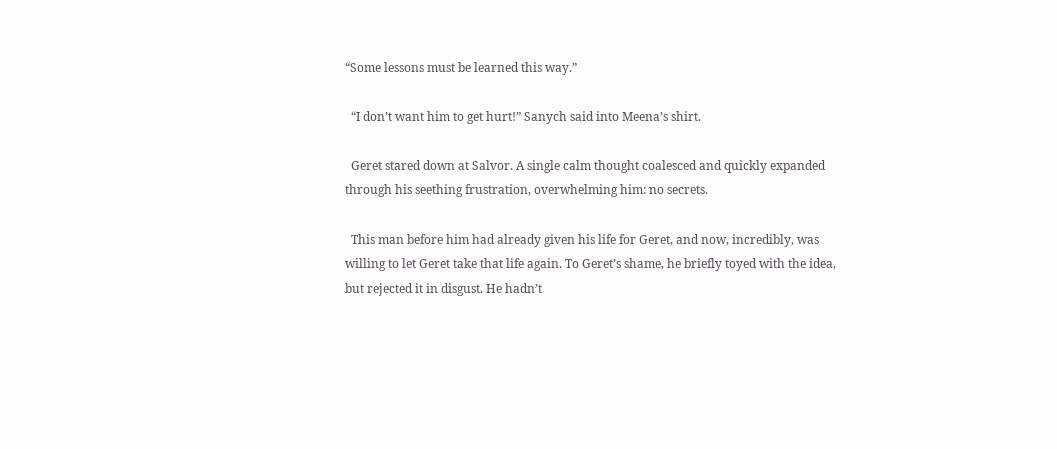“Some lessons must be learned this way.”

  “I don’t want him to get hurt!” Sanych said into Meena’s shirt.

  Geret stared down at Salvor. A single calm thought coalesced and quickly expanded through his seething frustration, overwhelming him: no secrets.

  This man before him had already given his life for Geret, and now, incredibly, was willing to let Geret take that life again. To Geret’s shame, he briefly toyed with the idea, but rejected it in disgust. He hadn’t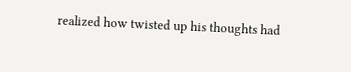realized how twisted up his thoughts had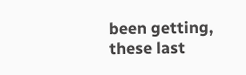been getting, these last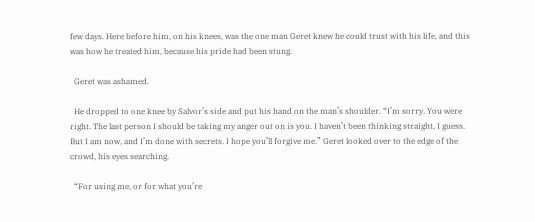few days. Here before him, on his knees, was the one man Geret knew he could trust with his life, and this was how he treated him, because his pride had been stung.

  Geret was ashamed.

  He dropped to one knee by Salvor’s side and put his hand on the man’s shoulder. “I’m sorry. You were right. The last person I should be taking my anger out on is you. I haven’t been thinking straight, I guess. But I am now, and I’m done with secrets. I hope you’ll forgive me.” Geret looked over to the edge of the crowd, his eyes searching.

  “For using me, or for what you’re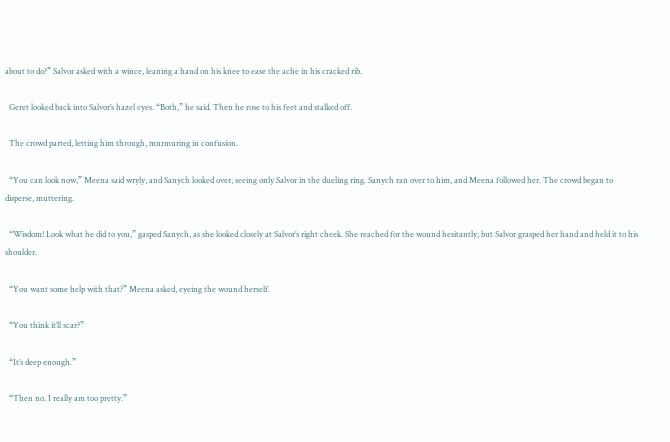about to do?” Salvor asked with a wince, leaning a hand on his knee to ease the ache in his cracked rib.

  Geret looked back into Salvor’s hazel eyes. “Both,” he said. Then he rose to his feet and stalked off.

  The crowd parted, letting him through, murmuring in confusion.

  “You can look now,” Meena said wryly, and Sanych looked over, seeing only Salvor in the dueling ring. Sanych ran over to him, and Meena followed her. The crowd began to disperse, muttering.

  “Wisdom! Look what he did to you,” gasped Sanych, as she looked closely at Salvor’s right cheek. She reached for the wound hesitantly, but Salvor grasped her hand and held it to his shoulder.

  “You want some help with that?” Meena asked, eyeing the wound herself.

  “You think it’ll scar?”

  “It’s deep enough.”

  “Then no. I really am too pretty.”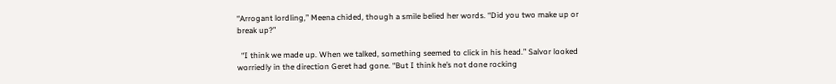“Arrogant lordling,” Meena chided, though a smile belied her words. “Did you two make up or break up?”

  “I think we made up. When we talked, something seemed to click in his head.” Salvor looked worriedly in the direction Geret had gone. “But I think he’s not done rocking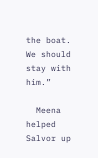the boat. We should stay with him.”

  Meena helped Salvor up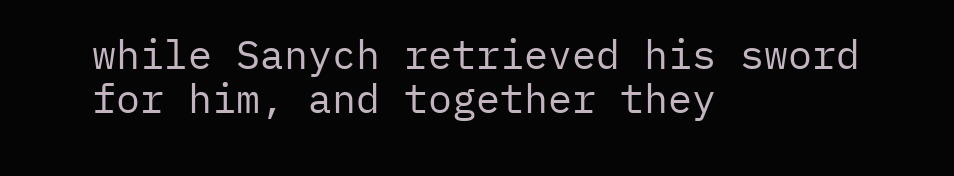while Sanych retrieved his sword for him, and together they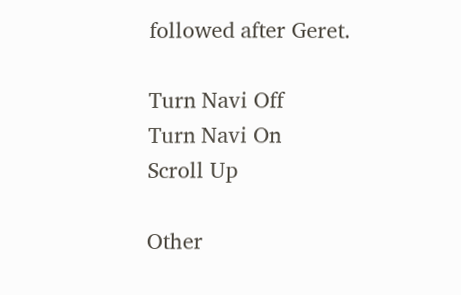followed after Geret.

Turn Navi Off
Turn Navi On
Scroll Up

Other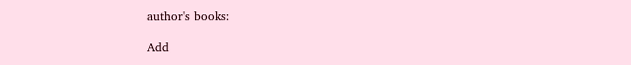author's books:

Add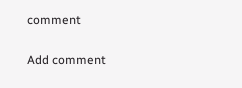comment

Add comment